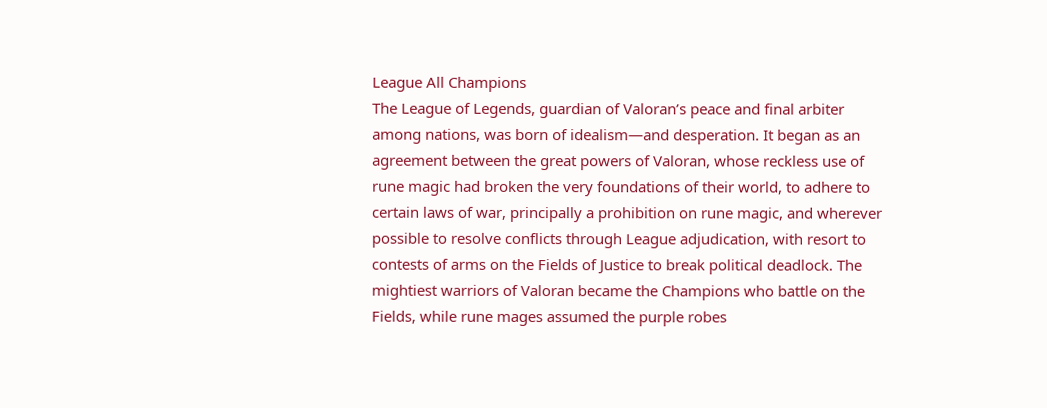League All Champions
The League of Legends, guardian of Valoran’s peace and final arbiter among nations, was born of idealism—and desperation. It began as an agreement between the great powers of Valoran, whose reckless use of rune magic had broken the very foundations of their world, to adhere to certain laws of war, principally a prohibition on rune magic, and wherever possible to resolve conflicts through League adjudication, with resort to contests of arms on the Fields of Justice to break political deadlock. The mightiest warriors of Valoran became the Champions who battle on the Fields, while rune mages assumed the purple robes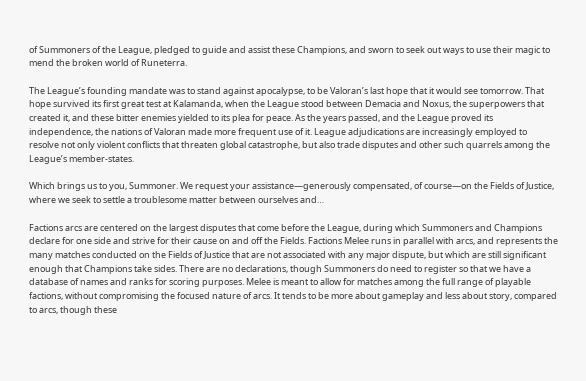of Summoners of the League, pledged to guide and assist these Champions, and sworn to seek out ways to use their magic to mend the broken world of Runeterra.

The League’s founding mandate was to stand against apocalypse, to be Valoran’s last hope that it would see tomorrow. That hope survived its first great test at Kalamanda, when the League stood between Demacia and Noxus, the superpowers that created it, and these bitter enemies yielded to its plea for peace. As the years passed, and the League proved its independence, the nations of Valoran made more frequent use of it. League adjudications are increasingly employed to resolve not only violent conflicts that threaten global catastrophe, but also trade disputes and other such quarrels among the League’s member-states.

Which brings us to you, Summoner. We request your assistance—generously compensated, of course—on the Fields of Justice, where we seek to settle a troublesome matter between ourselves and…

Factions arcs are centered on the largest disputes that come before the League, during which Summoners and Champions declare for one side and strive for their cause on and off the Fields. Factions Melee runs in parallel with arcs, and represents the many matches conducted on the Fields of Justice that are not associated with any major dispute, but which are still significant enough that Champions take sides. There are no declarations, though Summoners do need to register so that we have a database of names and ranks for scoring purposes. Melee is meant to allow for matches among the full range of playable factions, without compromising the focused nature of arcs. It tends to be more about gameplay and less about story, compared to arcs, though these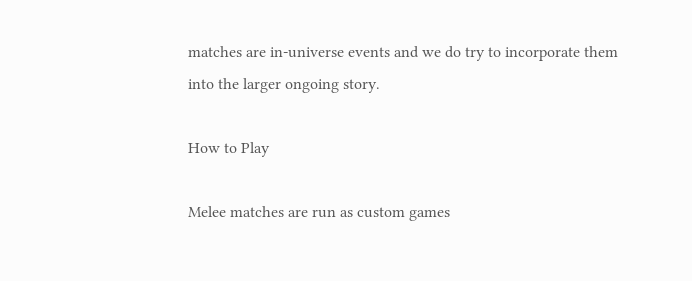matches are in-universe events and we do try to incorporate them into the larger ongoing story.

How to Play

Melee matches are run as custom games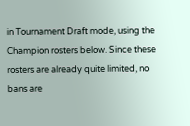in Tournament Draft mode, using the Champion rosters below. Since these rosters are already quite limited, no bans are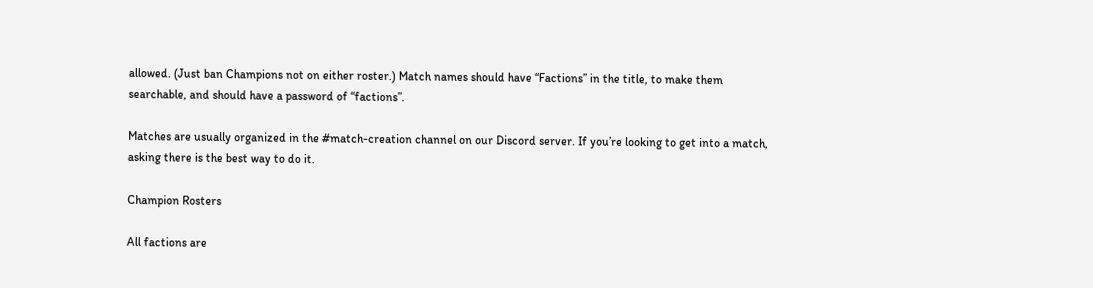allowed. (Just ban Champions not on either roster.) Match names should have “Factions” in the title, to make them searchable, and should have a password of “factions”.

Matches are usually organized in the #match-creation channel on our Discord server. If you’re looking to get into a match, asking there is the best way to do it.

Champion Rosters

All factions are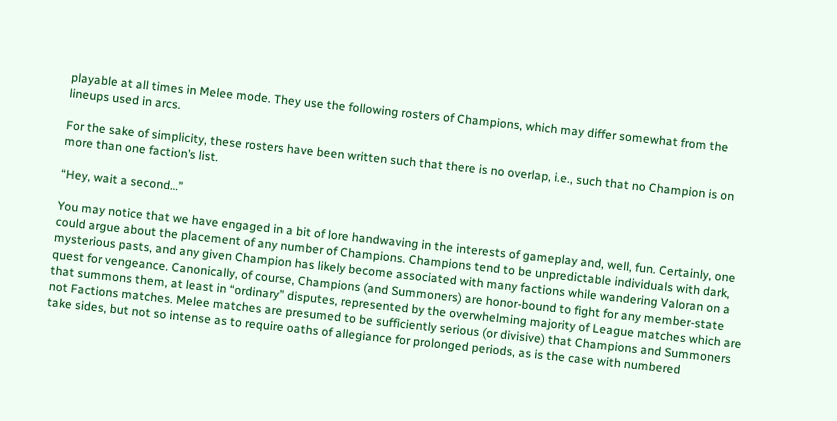playable at all times in Melee mode. They use the following rosters of Champions, which may differ somewhat from the lineups used in arcs.

For the sake of simplicity, these rosters have been written such that there is no overlap, i.e., such that no Champion is on more than one faction’s list.

“Hey, wait a second…”

You may notice that we have engaged in a bit of lore handwaving in the interests of gameplay and, well, fun. Certainly, one could argue about the placement of any number of Champions. Champions tend to be unpredictable individuals with dark, mysterious pasts, and any given Champion has likely become associated with many factions while wandering Valoran on a quest for vengeance. Canonically, of course, Champions (and Summoners) are honor-bound to fight for any member-state that summons them, at least in “ordinary” disputes, represented by the overwhelming majority of League matches which are not Factions matches. Melee matches are presumed to be sufficiently serious (or divisive) that Champions and Summoners take sides, but not so intense as to require oaths of allegiance for prolonged periods, as is the case with numbered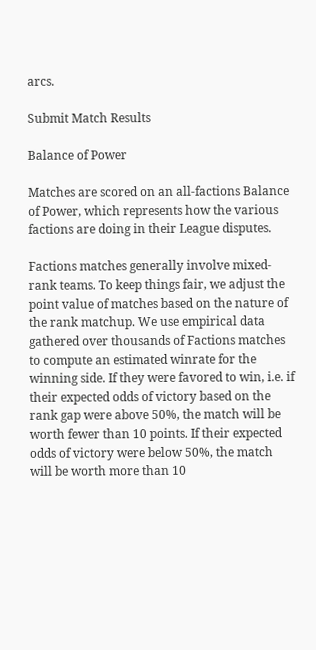arcs.

Submit Match Results

Balance of Power

Matches are scored on an all-factions Balance of Power, which represents how the various factions are doing in their League disputes.

Factions matches generally involve mixed-rank teams. To keep things fair, we adjust the point value of matches based on the nature of the rank matchup. We use empirical data gathered over thousands of Factions matches to compute an estimated winrate for the winning side. If they were favored to win, i.e. if their expected odds of victory based on the rank gap were above 50%, the match will be worth fewer than 10 points. If their expected odds of victory were below 50%, the match will be worth more than 10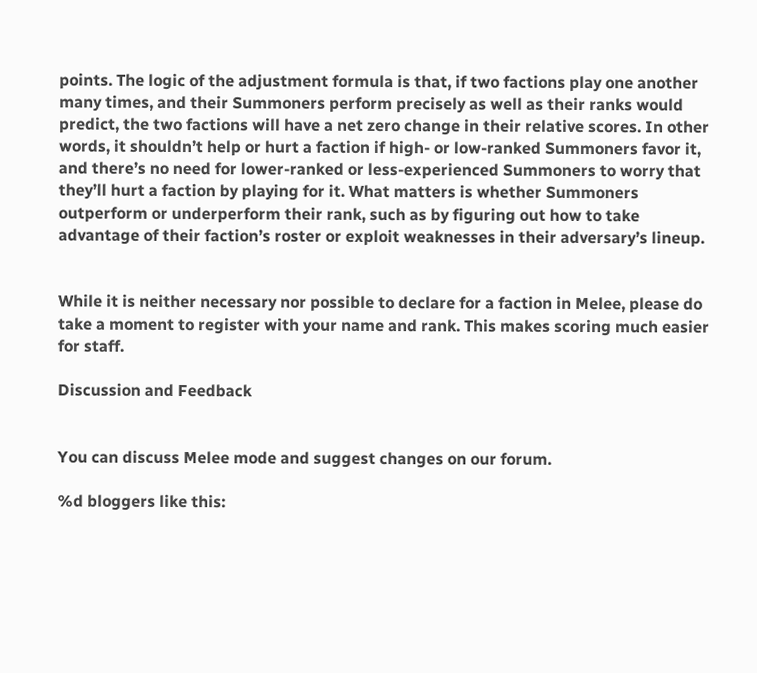points. The logic of the adjustment formula is that, if two factions play one another many times, and their Summoners perform precisely as well as their ranks would predict, the two factions will have a net zero change in their relative scores. In other words, it shouldn’t help or hurt a faction if high- or low-ranked Summoners favor it, and there’s no need for lower-ranked or less-experienced Summoners to worry that they’ll hurt a faction by playing for it. What matters is whether Summoners outperform or underperform their rank, such as by figuring out how to take advantage of their faction’s roster or exploit weaknesses in their adversary’s lineup.


While it is neither necessary nor possible to declare for a faction in Melee, please do take a moment to register with your name and rank. This makes scoring much easier for staff.

Discussion and Feedback


You can discuss Melee mode and suggest changes on our forum.

%d bloggers like this: